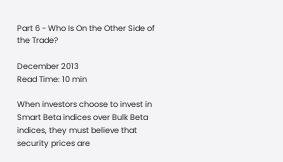Part 6 - Who Is On the Other Side of the Trade?

December 2013
Read Time: 10 min

When investors choose to invest in Smart Beta indices over Bulk Beta indices, they must believe that security prices are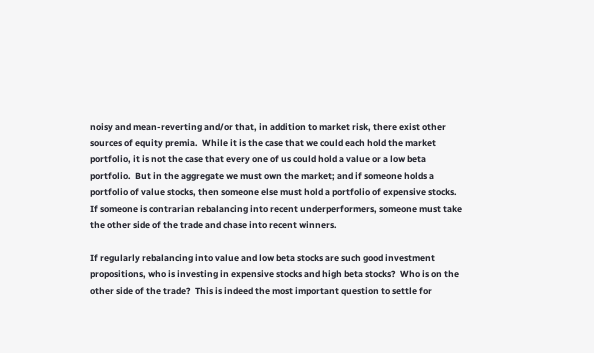noisy and mean-reverting and/or that, in addition to market risk, there exist other sources of equity premia.  While it is the case that we could each hold the market portfolio, it is not the case that every one of us could hold a value or a low beta portfolio.  But in the aggregate we must own the market; and if someone holds a portfolio of value stocks, then someone else must hold a portfolio of expensive stocks. If someone is contrarian rebalancing into recent underperformers, someone must take the other side of the trade and chase into recent winners.

If regularly rebalancing into value and low beta stocks are such good investment propositions, who is investing in expensive stocks and high beta stocks?  Who is on the other side of the trade?  This is indeed the most important question to settle for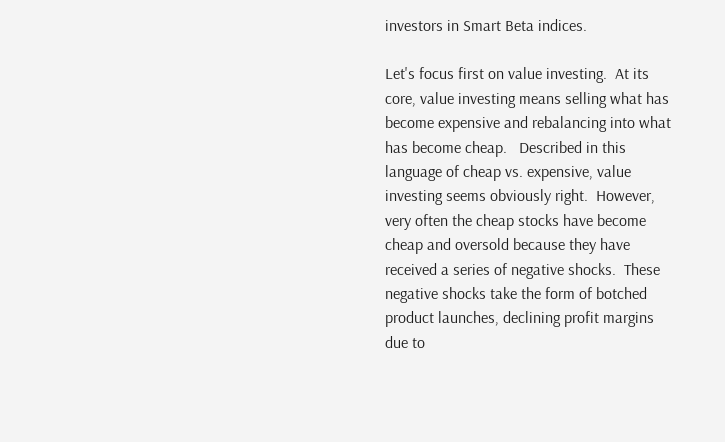investors in Smart Beta indices.

Let's focus first on value investing.  At its core, value investing means selling what has become expensive and rebalancing into what has become cheap.   Described in this language of cheap vs. expensive, value investing seems obviously right.  However, very often the cheap stocks have become cheap and oversold because they have received a series of negative shocks.  These negative shocks take the form of botched product launches, declining profit margins due to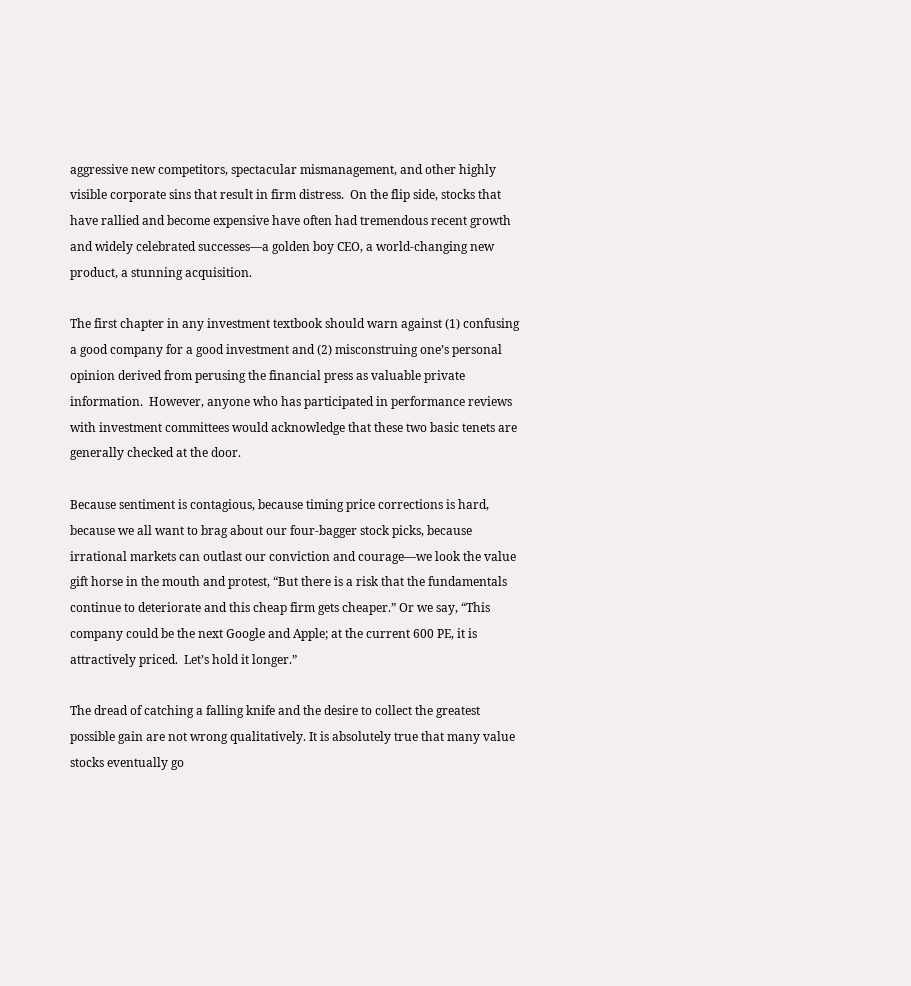aggressive new competitors, spectacular mismanagement, and other highly visible corporate sins that result in firm distress.  On the flip side, stocks that have rallied and become expensive have often had tremendous recent growth and widely celebrated successes—a golden boy CEO, a world-changing new product, a stunning acquisition.

The first chapter in any investment textbook should warn against (1) confusing a good company for a good investment and (2) misconstruing one’s personal opinion derived from perusing the financial press as valuable private information.  However, anyone who has participated in performance reviews with investment committees would acknowledge that these two basic tenets are generally checked at the door.

Because sentiment is contagious, because timing price corrections is hard, because we all want to brag about our four-bagger stock picks, because irrational markets can outlast our conviction and courage—we look the value gift horse in the mouth and protest, “But there is a risk that the fundamentals continue to deteriorate and this cheap firm gets cheaper.” Or we say, “This company could be the next Google and Apple; at the current 600 PE, it is attractively priced.  Let’s hold it longer.”

The dread of catching a falling knife and the desire to collect the greatest possible gain are not wrong qualitatively. It is absolutely true that many value stocks eventually go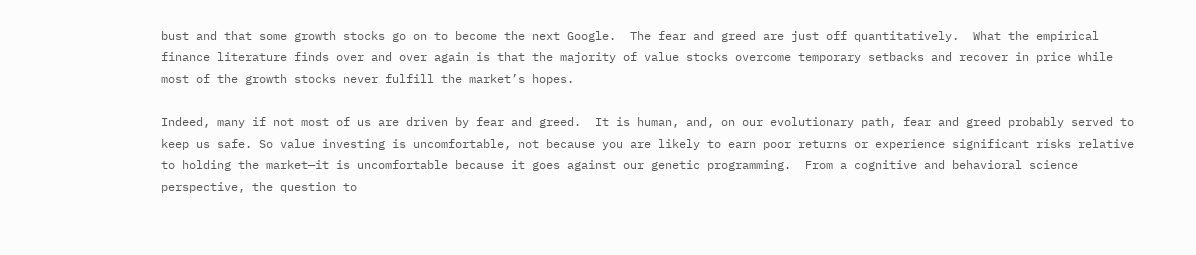bust and that some growth stocks go on to become the next Google.  The fear and greed are just off quantitatively.  What the empirical finance literature finds over and over again is that the majority of value stocks overcome temporary setbacks and recover in price while most of the growth stocks never fulfill the market’s hopes.

Indeed, many if not most of us are driven by fear and greed.  It is human, and, on our evolutionary path, fear and greed probably served to keep us safe. So value investing is uncomfortable, not because you are likely to earn poor returns or experience significant risks relative to holding the market—it is uncomfortable because it goes against our genetic programming.  From a cognitive and behavioral science perspective, the question to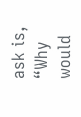ask is, “Why would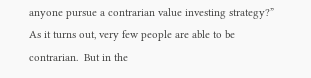anyone pursue a contrarian value investing strategy?”  As it turns out, very few people are able to be contrarian.  But in the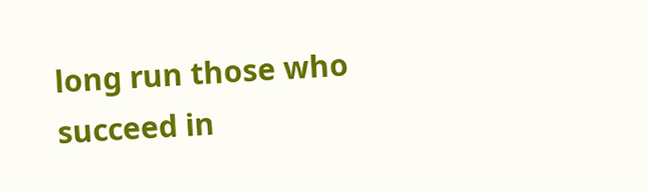long run those who succeed in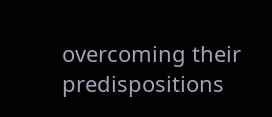overcoming their predispositions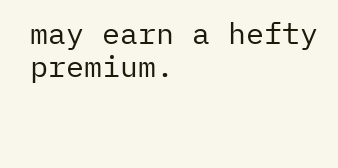may earn a hefty premium.